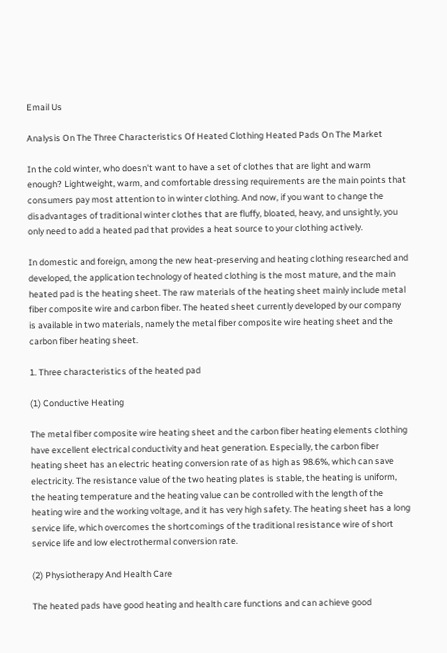Email Us

Analysis On The Three Characteristics Of Heated Clothing Heated Pads On The Market

In the cold winter, who doesn't want to have a set of clothes that are light and warm enough? Lightweight, warm, and comfortable dressing requirements are the main points that consumers pay most attention to in winter clothing. And now, if you want to change the disadvantages of traditional winter clothes that are fluffy, bloated, heavy, and unsightly, you only need to add a heated pad that provides a heat source to your clothing actively.

In domestic and foreign, among the new heat-preserving and heating clothing researched and developed, the application technology of heated clothing is the most mature, and the main heated pad is the heating sheet. The raw materials of the heating sheet mainly include metal fiber composite wire and carbon fiber. The heated sheet currently developed by our company is available in two materials, namely the metal fiber composite wire heating sheet and the carbon fiber heating sheet.

1. Three characteristics of the heated pad

(1) Conductive Heating

The metal fiber composite wire heating sheet and the carbon fiber heating elements clothing have excellent electrical conductivity and heat generation. Especially, the carbon fiber heating sheet has an electric heating conversion rate of as high as 98.6%, which can save electricity. The resistance value of the two heating plates is stable, the heating is uniform, the heating temperature and the heating value can be controlled with the length of the heating wire and the working voltage, and it has very high safety. The heating sheet has a long service life, which overcomes the shortcomings of the traditional resistance wire of short service life and low electrothermal conversion rate.

(2) Physiotherapy And Health Care

The heated pads have good heating and health care functions and can achieve good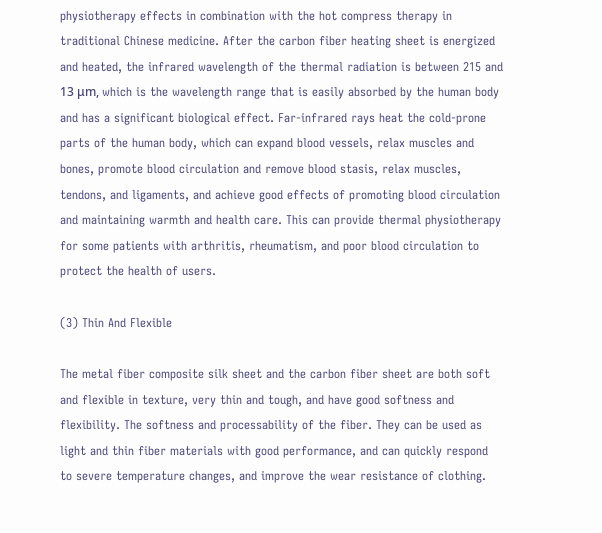physiotherapy effects in combination with the hot compress therapy in traditional Chinese medicine. After the carbon fiber heating sheet is energized and heated, the infrared wavelength of the thermal radiation is between 215 and 13 μm, which is the wavelength range that is easily absorbed by the human body and has a significant biological effect. Far-infrared rays heat the cold-prone parts of the human body, which can expand blood vessels, relax muscles and bones, promote blood circulation and remove blood stasis, relax muscles, tendons, and ligaments, and achieve good effects of promoting blood circulation and maintaining warmth and health care. This can provide thermal physiotherapy for some patients with arthritis, rheumatism, and poor blood circulation to protect the health of users.

(3) Thin And Flexible

The metal fiber composite silk sheet and the carbon fiber sheet are both soft and flexible in texture, very thin and tough, and have good softness and flexibility. The softness and processability of the fiber. They can be used as light and thin fiber materials with good performance, and can quickly respond to severe temperature changes, and improve the wear resistance of clothing.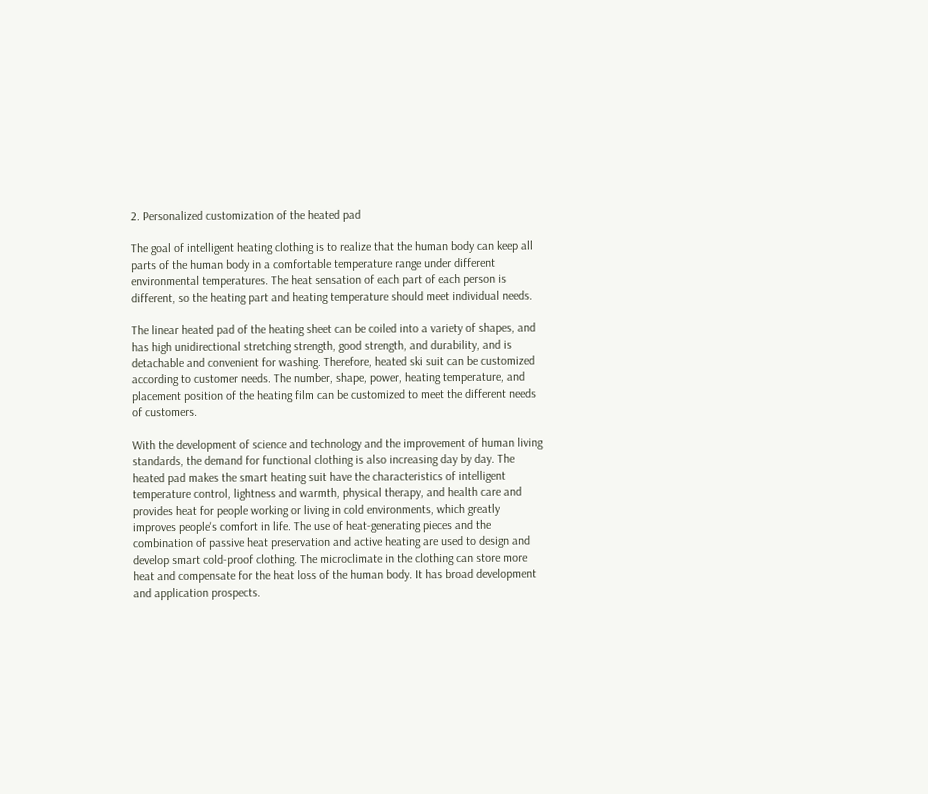2. Personalized customization of the heated pad

The goal of intelligent heating clothing is to realize that the human body can keep all parts of the human body in a comfortable temperature range under different environmental temperatures. The heat sensation of each part of each person is different, so the heating part and heating temperature should meet individual needs.

The linear heated pad of the heating sheet can be coiled into a variety of shapes, and has high unidirectional stretching strength, good strength, and durability, and is detachable and convenient for washing. Therefore, heated ski suit can be customized according to customer needs. The number, shape, power, heating temperature, and placement position of the heating film can be customized to meet the different needs of customers.

With the development of science and technology and the improvement of human living standards, the demand for functional clothing is also increasing day by day. The heated pad makes the smart heating suit have the characteristics of intelligent temperature control, lightness and warmth, physical therapy, and health care and provides heat for people working or living in cold environments, which greatly improves people's comfort in life. The use of heat-generating pieces and the combination of passive heat preservation and active heating are used to design and develop smart cold-proof clothing. The microclimate in the clothing can store more heat and compensate for the heat loss of the human body. It has broad development and application prospects.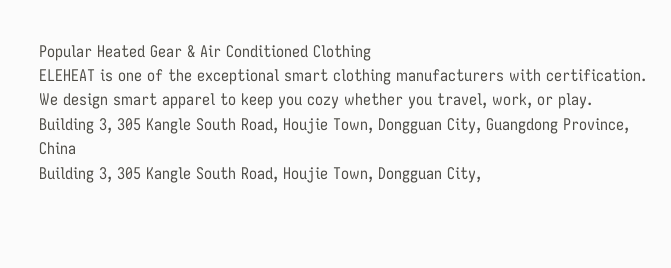Popular Heated Gear & Air Conditioned Clothing
ELEHEAT is one of the exceptional smart clothing manufacturers with certification. We design smart apparel to keep you cozy whether you travel, work, or play.
Building 3, 305 Kangle South Road, Houjie Town, Dongguan City, Guangdong Province, China
Building 3, 305 Kangle South Road, Houjie Town, Dongguan City,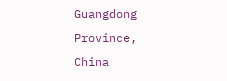Guangdong Province, China